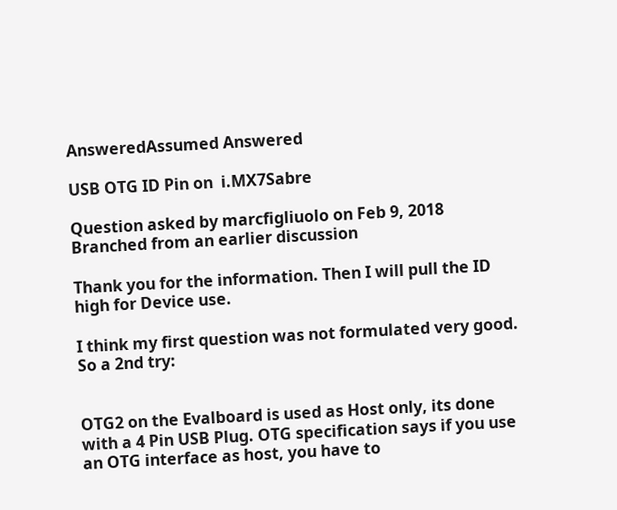AnsweredAssumed Answered

USB OTG ID Pin on  i.MX7Sabre

Question asked by marcfigliuolo on Feb 9, 2018
Branched from an earlier discussion

Thank you for the information. Then I will pull the ID high for Device use.

I think my first question was not formulated very good. So a 2nd try:


OTG2 on the Evalboard is used as Host only, its done with a 4 Pin USB Plug. OTG specification says if you use an OTG interface as host, you have to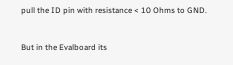pull the ID pin with resistance < 10 Ohms to GND.


But in the Evalboard its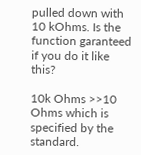pulled down with 10 kOhms. Is the function garanteed if you do it like this?

10k Ohms >>10 Ohms which is specified by the standard.